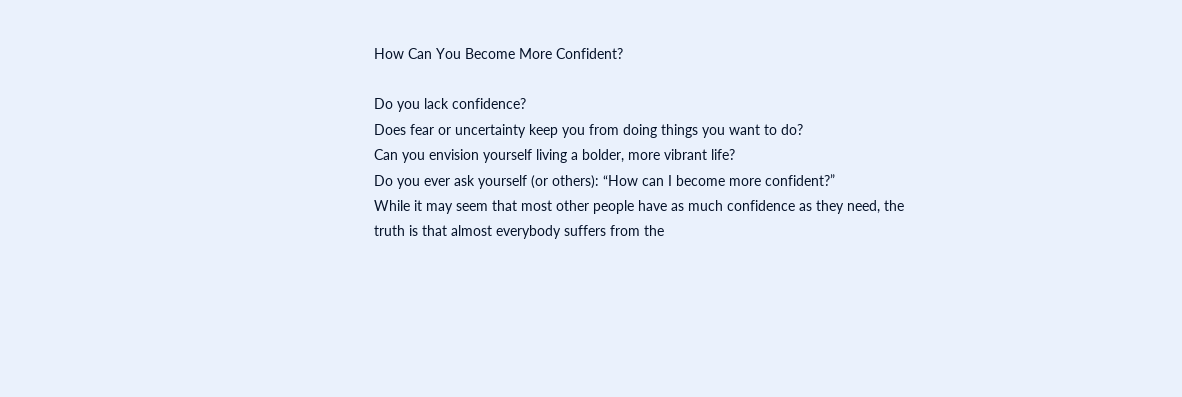How Can You Become More Confident?

Do you lack confidence?
Does fear or uncertainty keep you from doing things you want to do?
Can you envision yourself living a bolder, more vibrant life?
Do you ever ask yourself (or others): “How can I become more confident?”
While it may seem that most other people have as much confidence as they need, the truth is that almost everybody suffers from the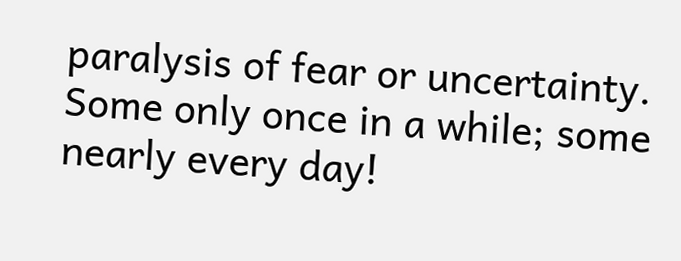paralysis of fear or uncertainty. Some only once in a while; some nearly every day!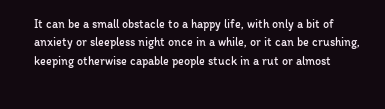It can be a small obstacle to a happy life, with only a bit of anxiety or sleepless night once in a while, or it can be crushing, keeping otherwise capable people stuck in a rut or almost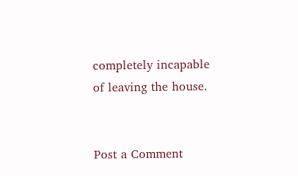completely incapable of leaving the house.


Post a Comment